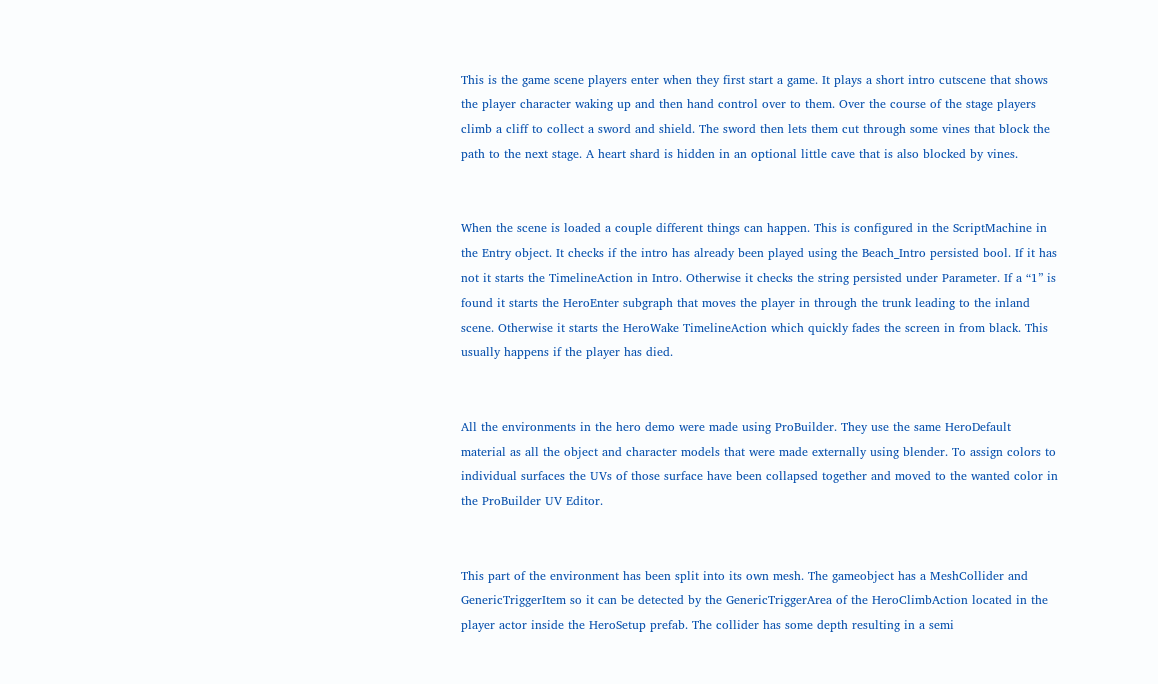This is the game scene players enter when they first start a game. It plays a short intro cutscene that shows the player character waking up and then hand control over to them. Over the course of the stage players climb a cliff to collect a sword and shield. The sword then lets them cut through some vines that block the path to the next stage. A heart shard is hidden in an optional little cave that is also blocked by vines.


When the scene is loaded a couple different things can happen. This is configured in the ScriptMachine in the Entry object. It checks if the intro has already been played using the Beach_Intro persisted bool. If it has not it starts the TimelineAction in Intro. Otherwise it checks the string persisted under Parameter. If a “1” is found it starts the HeroEnter subgraph that moves the player in through the trunk leading to the inland scene. Otherwise it starts the HeroWake TimelineAction which quickly fades the screen in from black. This usually happens if the player has died.


All the environments in the hero demo were made using ProBuilder. They use the same HeroDefault material as all the object and character models that were made externally using blender. To assign colors to individual surfaces the UVs of those surface have been collapsed together and moved to the wanted color in the ProBuilder UV Editor.


This part of the environment has been split into its own mesh. The gameobject has a MeshCollider and GenericTriggerItem so it can be detected by the GenericTriggerArea of the HeroClimbAction located in the player actor inside the HeroSetup prefab. The collider has some depth resulting in a semi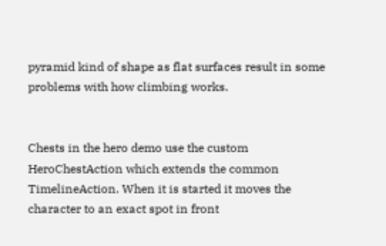pyramid kind of shape as flat surfaces result in some problems with how climbing works.


Chests in the hero demo use the custom HeroChestAction which extends the common TimelineAction. When it is started it moves the character to an exact spot in front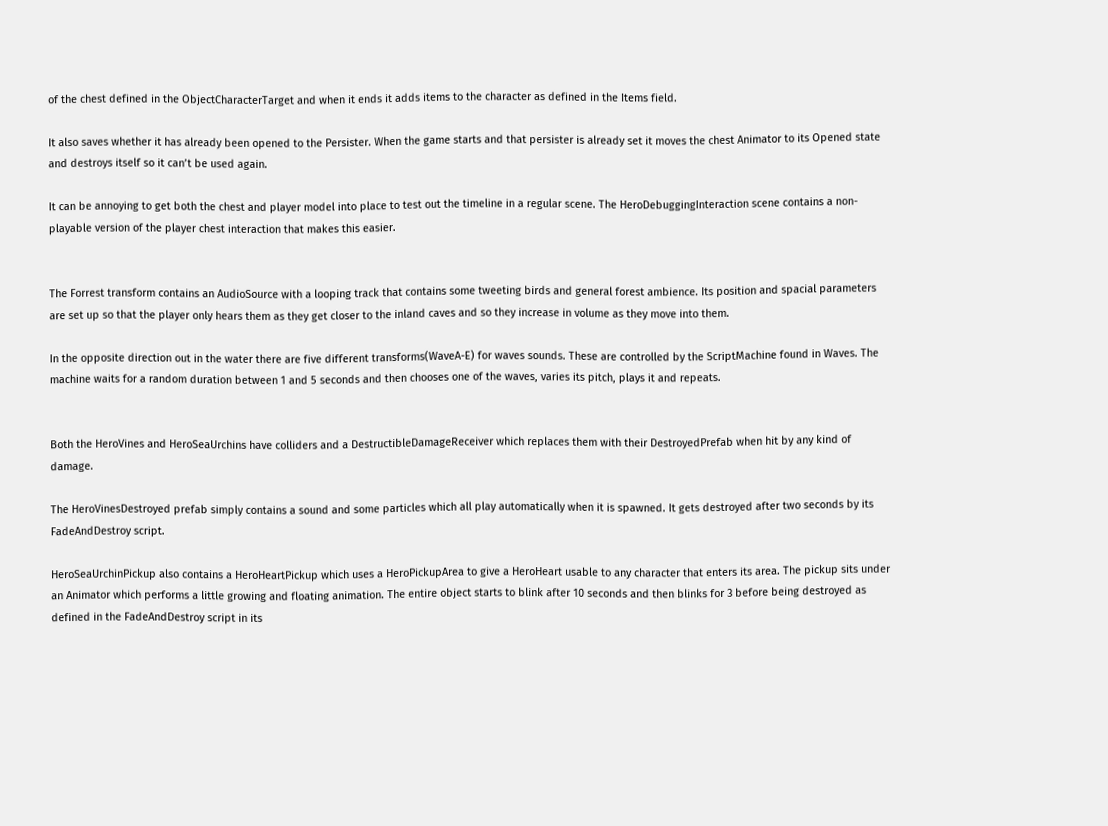of the chest defined in the ObjectCharacterTarget and when it ends it adds items to the character as defined in the Items field.

It also saves whether it has already been opened to the Persister. When the game starts and that persister is already set it moves the chest Animator to its Opened state and destroys itself so it can’t be used again.

It can be annoying to get both the chest and player model into place to test out the timeline in a regular scene. The HeroDebuggingInteraction scene contains a non-playable version of the player chest interaction that makes this easier.


The Forrest transform contains an AudioSource with a looping track that contains some tweeting birds and general forest ambience. Its position and spacial parameters are set up so that the player only hears them as they get closer to the inland caves and so they increase in volume as they move into them.

In the opposite direction out in the water there are five different transforms(WaveA-E) for waves sounds. These are controlled by the ScriptMachine found in Waves. The machine waits for a random duration between 1 and 5 seconds and then chooses one of the waves, varies its pitch, plays it and repeats.


Both the HeroVines and HeroSeaUrchins have colliders and a DestructibleDamageReceiver which replaces them with their DestroyedPrefab when hit by any kind of damage.

The HeroVinesDestroyed prefab simply contains a sound and some particles which all play automatically when it is spawned. It gets destroyed after two seconds by its FadeAndDestroy script.

HeroSeaUrchinPickup also contains a HeroHeartPickup which uses a HeroPickupArea to give a HeroHeart usable to any character that enters its area. The pickup sits under an Animator which performs a little growing and floating animation. The entire object starts to blink after 10 seconds and then blinks for 3 before being destroyed as defined in the FadeAndDestroy script in its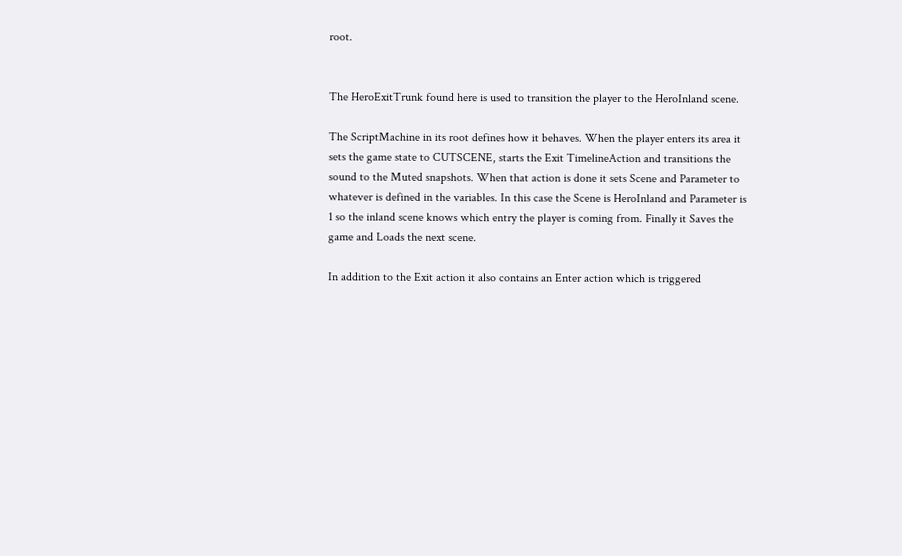root.


The HeroExitTrunk found here is used to transition the player to the HeroInland scene.

The ScriptMachine in its root defines how it behaves. When the player enters its area it sets the game state to CUTSCENE, starts the Exit TimelineAction and transitions the sound to the Muted snapshots. When that action is done it sets Scene and Parameter to whatever is defined in the variables. In this case the Scene is HeroInland and Parameter is 1 so the inland scene knows which entry the player is coming from. Finally it Saves the game and Loads the next scene.

In addition to the Exit action it also contains an Enter action which is triggered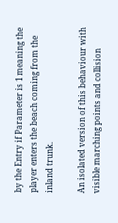by the Entry if Parameter is 1 meaning the player enters the beach coming from the inland trunk.

An isolated version of this behaviour with visible marching points and collision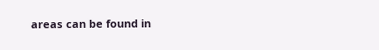areas can be found in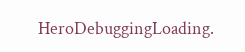HeroDebuggingLoading.